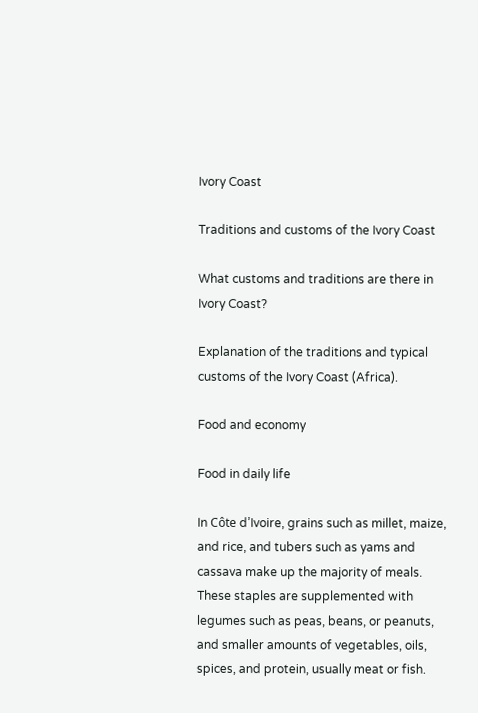Ivory Coast

Traditions and customs of the Ivory Coast

What customs and traditions are there in Ivory Coast?

Explanation of the traditions and typical customs of the Ivory Coast (Africa).

Food and economy

Food in daily life

In Côte d’Ivoire, grains such as millet, maize, and rice, and tubers such as yams and cassava make up the majority of meals. These staples are supplemented with legumes such as peas, beans, or peanuts, and smaller amounts of vegetables, oils, spices, and protein, usually meat or fish.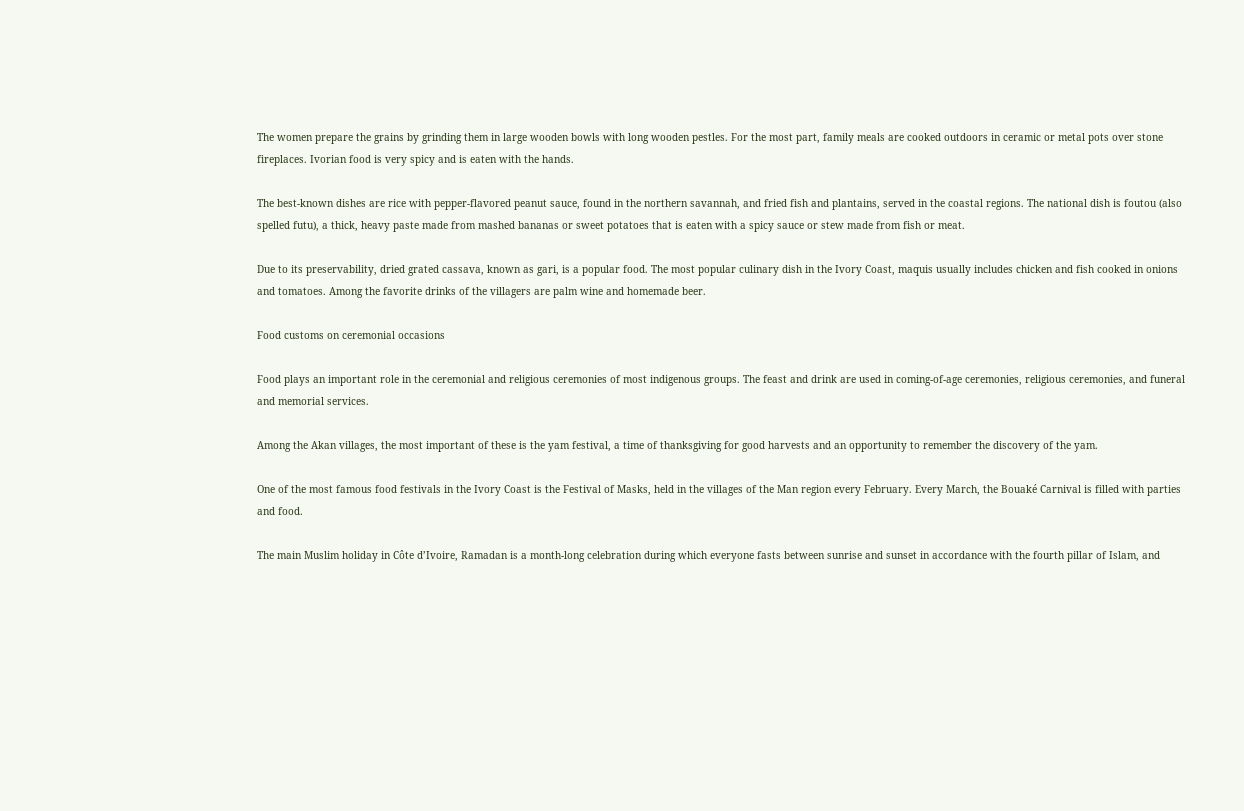The women prepare the grains by grinding them in large wooden bowls with long wooden pestles. For the most part, family meals are cooked outdoors in ceramic or metal pots over stone fireplaces. Ivorian food is very spicy and is eaten with the hands.

The best-known dishes are rice with pepper-flavored peanut sauce, found in the northern savannah, and fried fish and plantains, served in the coastal regions. The national dish is foutou (also spelled futu), a thick, heavy paste made from mashed bananas or sweet potatoes that is eaten with a spicy sauce or stew made from fish or meat.

Due to its preservability, dried grated cassava, known as gari, is a popular food. The most popular culinary dish in the Ivory Coast, maquis usually includes chicken and fish cooked in onions and tomatoes. Among the favorite drinks of the villagers are palm wine and homemade beer.

Food customs on ceremonial occasions

Food plays an important role in the ceremonial and religious ceremonies of most indigenous groups. The feast and drink are used in coming-of-age ceremonies, religious ceremonies, and funeral and memorial services.

Among the Akan villages, the most important of these is the yam festival, a time of thanksgiving for good harvests and an opportunity to remember the discovery of the yam.

One of the most famous food festivals in the Ivory Coast is the Festival of Masks, held in the villages of the Man region every February. Every March, the Bouaké Carnival is filled with parties and food.

The main Muslim holiday in Côte d’Ivoire, Ramadan is a month-long celebration during which everyone fasts between sunrise and sunset in accordance with the fourth pillar of Islam, and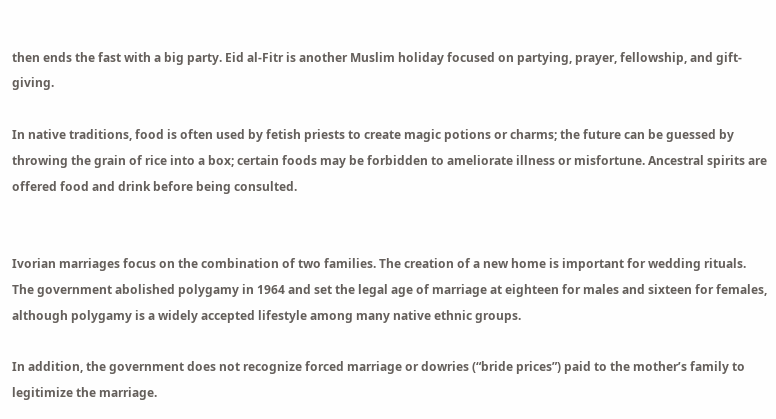then ends the fast with a big party. Eid al-Fitr is another Muslim holiday focused on partying, prayer, fellowship, and gift-giving.

In native traditions, food is often used by fetish priests to create magic potions or charms; the future can be guessed by throwing the grain of rice into a box; certain foods may be forbidden to ameliorate illness or misfortune. Ancestral spirits are offered food and drink before being consulted.


Ivorian marriages focus on the combination of two families. The creation of a new home is important for wedding rituals. The government abolished polygamy in 1964 and set the legal age of marriage at eighteen for males and sixteen for females, although polygamy is a widely accepted lifestyle among many native ethnic groups.

In addition, the government does not recognize forced marriage or dowries (“bride prices”) paid to the mother’s family to legitimize the marriage.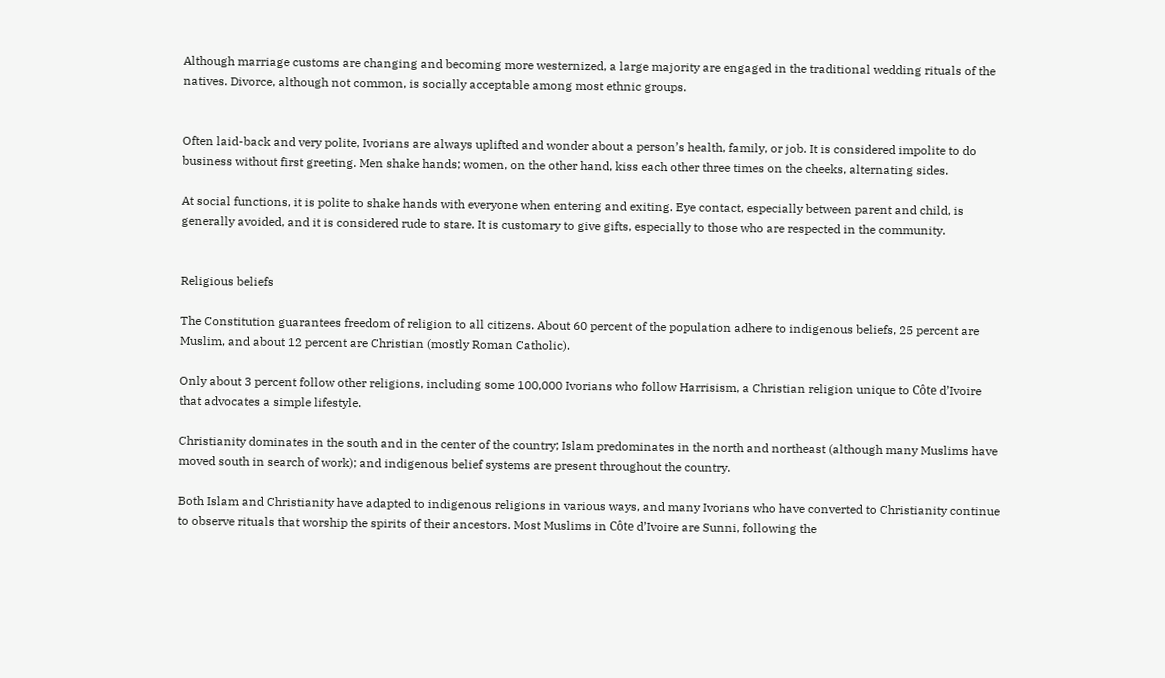Although marriage customs are changing and becoming more westernized, a large majority are engaged in the traditional wedding rituals of the natives. Divorce, although not common, is socially acceptable among most ethnic groups.


Often laid-back and very polite, Ivorians are always uplifted and wonder about a person’s health, family, or job. It is considered impolite to do business without first greeting. Men shake hands; women, on the other hand, kiss each other three times on the cheeks, alternating sides.

At social functions, it is polite to shake hands with everyone when entering and exiting. Eye contact, especially between parent and child, is generally avoided, and it is considered rude to stare. It is customary to give gifts, especially to those who are respected in the community.


Religious beliefs

The Constitution guarantees freedom of religion to all citizens. About 60 percent of the population adhere to indigenous beliefs, 25 percent are Muslim, and about 12 percent are Christian (mostly Roman Catholic).

Only about 3 percent follow other religions, including some 100,000 Ivorians who follow Harrisism, a Christian religion unique to Côte d’Ivoire that advocates a simple lifestyle.

Christianity dominates in the south and in the center of the country; Islam predominates in the north and northeast (although many Muslims have moved south in search of work); and indigenous belief systems are present throughout the country.

Both Islam and Christianity have adapted to indigenous religions in various ways, and many Ivorians who have converted to Christianity continue to observe rituals that worship the spirits of their ancestors. Most Muslims in Côte d’Ivoire are Sunni, following the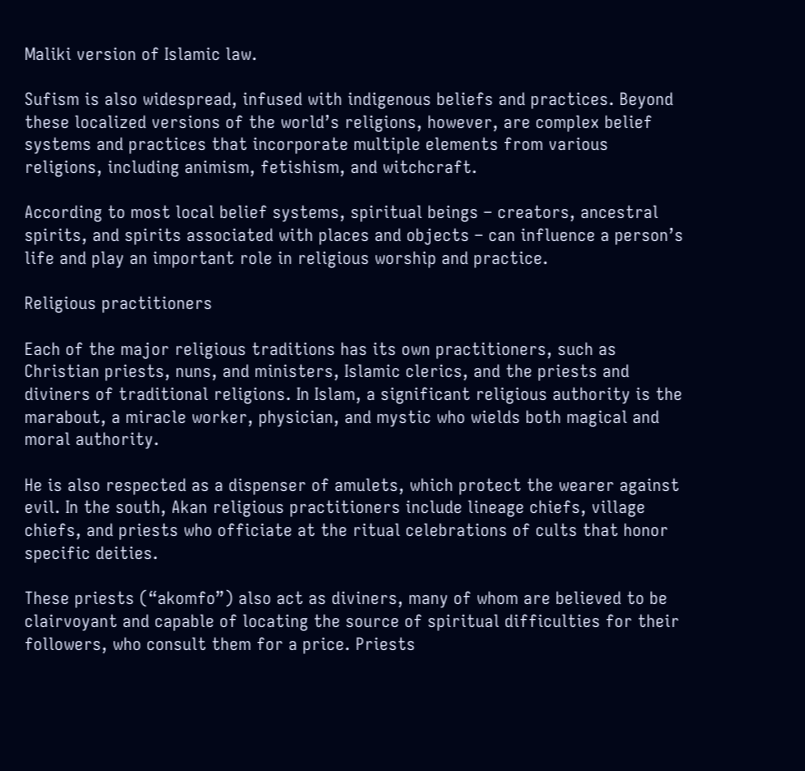Maliki version of Islamic law.

Sufism is also widespread, infused with indigenous beliefs and practices. Beyond these localized versions of the world’s religions, however, are complex belief systems and practices that incorporate multiple elements from various religions, including animism, fetishism, and witchcraft.

According to most local belief systems, spiritual beings – creators, ancestral spirits, and spirits associated with places and objects – can influence a person’s life and play an important role in religious worship and practice.

Religious practitioners

Each of the major religious traditions has its own practitioners, such as Christian priests, nuns, and ministers, Islamic clerics, and the priests and diviners of traditional religions. In Islam, a significant religious authority is the marabout, a miracle worker, physician, and mystic who wields both magical and moral authority.

He is also respected as a dispenser of amulets, which protect the wearer against evil. In the south, Akan religious practitioners include lineage chiefs, village chiefs, and priests who officiate at the ritual celebrations of cults that honor specific deities.

These priests (“akomfo”) also act as diviners, many of whom are believed to be clairvoyant and capable of locating the source of spiritual difficulties for their followers, who consult them for a price. Priests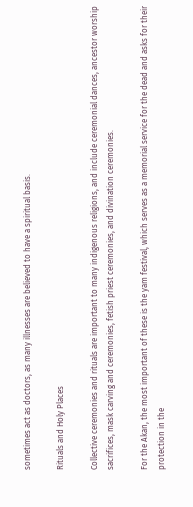sometimes act as doctors, as many illnesses are believed to have a spiritual basis.

Rituals and Holy Places

Collective ceremonies and rituals are important to many indigenous religions, and include ceremonial dances, ancestor worship sacrifices, mask carving and ceremonies, fetish priest ceremonies, and divination ceremonies.

For the Akan, the most important of these is the yam festival, which serves as a memorial service for the dead and asks for their protection in the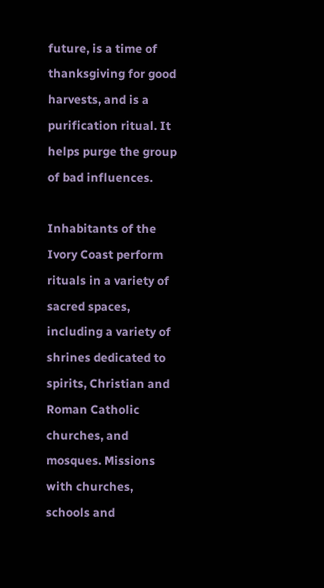future, is a time of thanksgiving for good harvests, and is a purification ritual. It helps purge the group of bad influences.

Inhabitants of the Ivory Coast perform rituals in a variety of sacred spaces, including a variety of shrines dedicated to spirits, Christian and Roman Catholic churches, and mosques. Missions with churches, schools and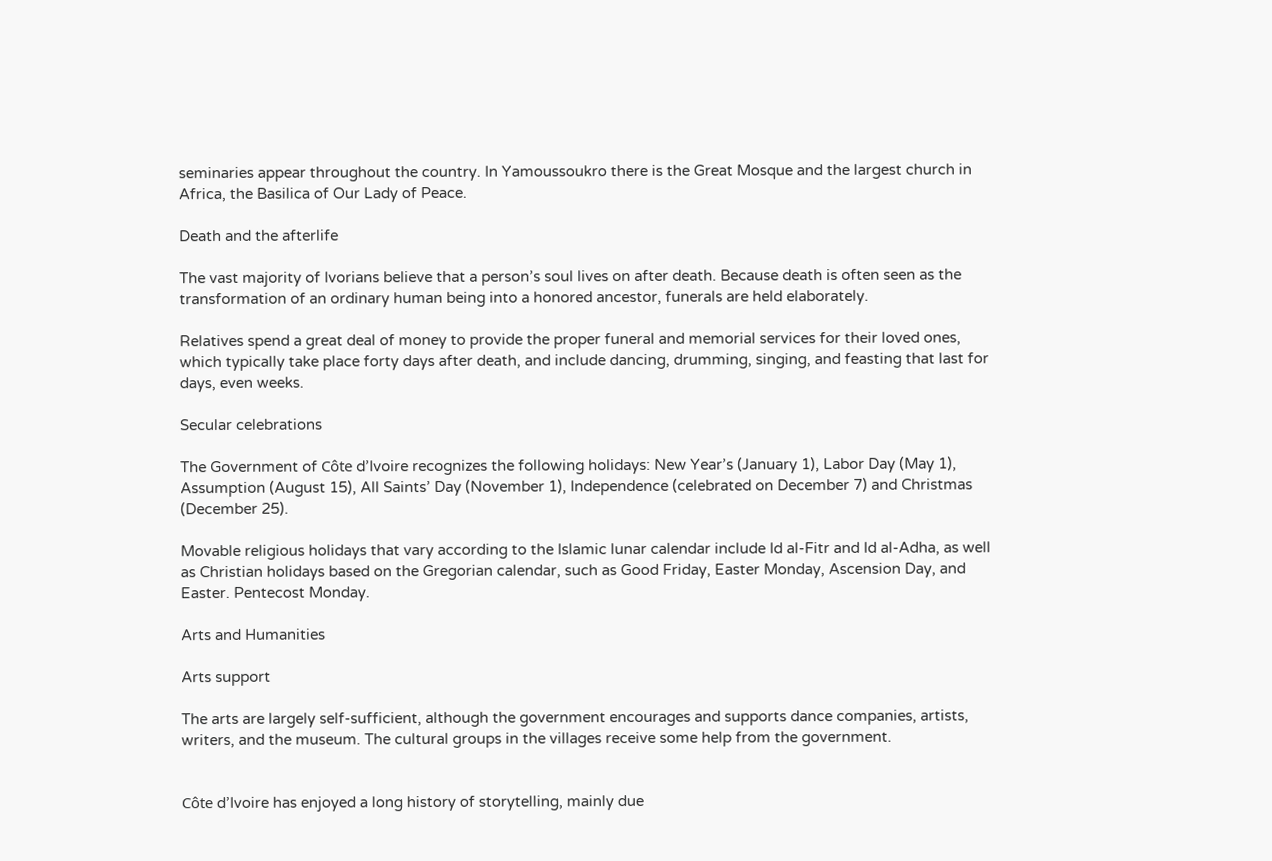seminaries appear throughout the country. In Yamoussoukro there is the Great Mosque and the largest church in Africa, the Basilica of Our Lady of Peace.

Death and the afterlife

The vast majority of Ivorians believe that a person’s soul lives on after death. Because death is often seen as the transformation of an ordinary human being into a honored ancestor, funerals are held elaborately.

Relatives spend a great deal of money to provide the proper funeral and memorial services for their loved ones, which typically take place forty days after death, and include dancing, drumming, singing, and feasting that last for days, even weeks.

Secular celebrations

The Government of Côte d’Ivoire recognizes the following holidays: New Year’s (January 1), Labor Day (May 1), Assumption (August 15), All Saints’ Day (November 1), Independence (celebrated on December 7) and Christmas (December 25).

Movable religious holidays that vary according to the Islamic lunar calendar include Id al-Fitr and Id al-Adha, as well as Christian holidays based on the Gregorian calendar, such as Good Friday, Easter Monday, Ascension Day, and Easter. Pentecost Monday.

Arts and Humanities

Arts support

The arts are largely self-sufficient, although the government encourages and supports dance companies, artists, writers, and the museum. The cultural groups in the villages receive some help from the government.


Côte d’Ivoire has enjoyed a long history of storytelling, mainly due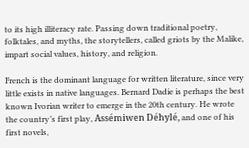to its high illiteracy rate. Passing down traditional poetry, folktales, and myths, the storytellers, called griots by the Malike, impart social values, history, and religion.

French is the dominant language for written literature, since very little exists in native languages. Bernard Dadie is perhaps the best known Ivorian writer to emerge in the 20th century. He wrote the country’s first play, Assémiwen Déhylé, and one of his first novels,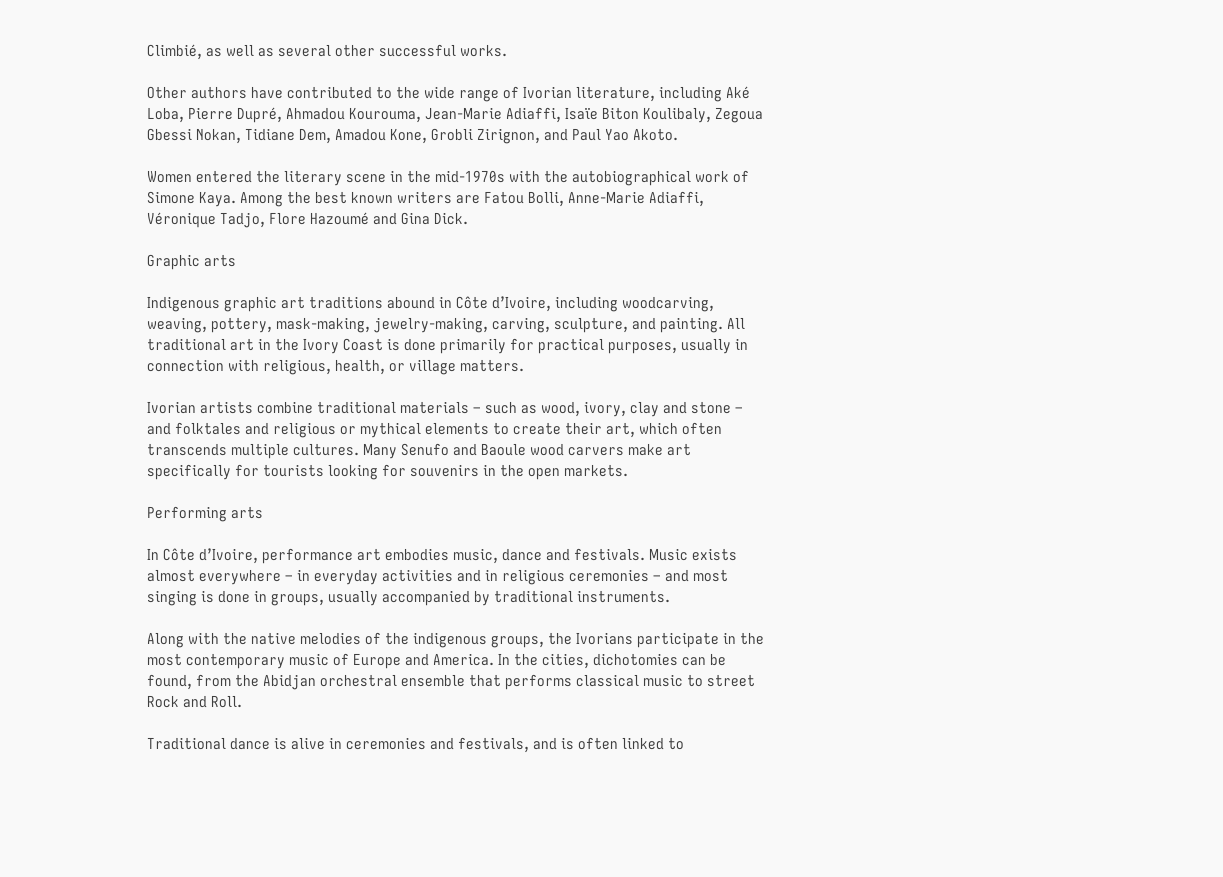Climbié, as well as several other successful works.

Other authors have contributed to the wide range of Ivorian literature, including Aké Loba, Pierre Dupré, Ahmadou Kourouma, Jean-Marie Adiaffi, Isaïe Biton Koulibaly, Zegoua Gbessi Nokan, Tidiane Dem, Amadou Kone, Grobli Zirignon, and Paul Yao Akoto.

Women entered the literary scene in the mid-1970s with the autobiographical work of Simone Kaya. Among the best known writers are Fatou Bolli, Anne-Marie Adiaffi, Véronique Tadjo, Flore Hazoumé and Gina Dick.

Graphic arts

Indigenous graphic art traditions abound in Côte d’Ivoire, including woodcarving, weaving, pottery, mask-making, jewelry-making, carving, sculpture, and painting. All traditional art in the Ivory Coast is done primarily for practical purposes, usually in connection with religious, health, or village matters.

Ivorian artists combine traditional materials – such as wood, ivory, clay and stone – and folktales and religious or mythical elements to create their art, which often transcends multiple cultures. Many Senufo and Baoule wood carvers make art specifically for tourists looking for souvenirs in the open markets.

Performing arts

In Côte d’Ivoire, performance art embodies music, dance and festivals. Music exists almost everywhere – in everyday activities and in religious ceremonies – and most singing is done in groups, usually accompanied by traditional instruments.

Along with the native melodies of the indigenous groups, the Ivorians participate in the most contemporary music of Europe and America. In the cities, dichotomies can be found, from the Abidjan orchestral ensemble that performs classical music to street Rock and Roll.

Traditional dance is alive in ceremonies and festivals, and is often linked to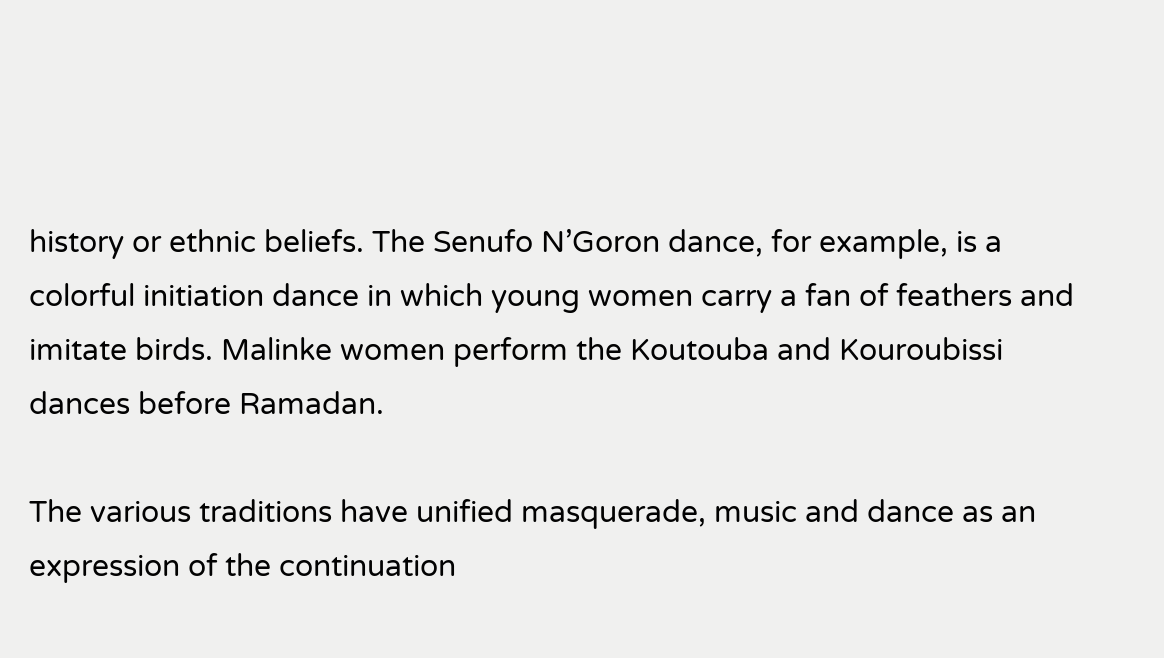history or ethnic beliefs. The Senufo N’Goron dance, for example, is a colorful initiation dance in which young women carry a fan of feathers and imitate birds. Malinke women perform the Koutouba and Kouroubissi dances before Ramadan.

The various traditions have unified masquerade, music and dance as an expression of the continuation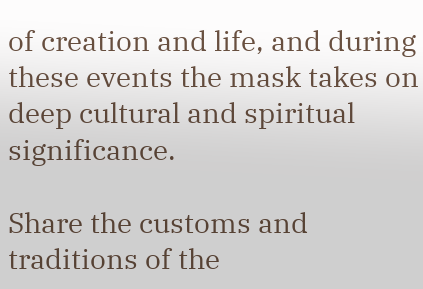of creation and life, and during these events the mask takes on deep cultural and spiritual significance.

Share the customs and traditions of the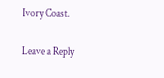Ivory Coast.

Leave a Reply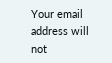Your email address will not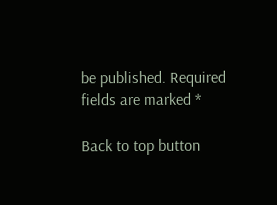be published. Required fields are marked *

Back to top button